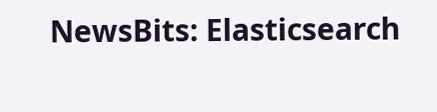NewsBits: Elasticsearch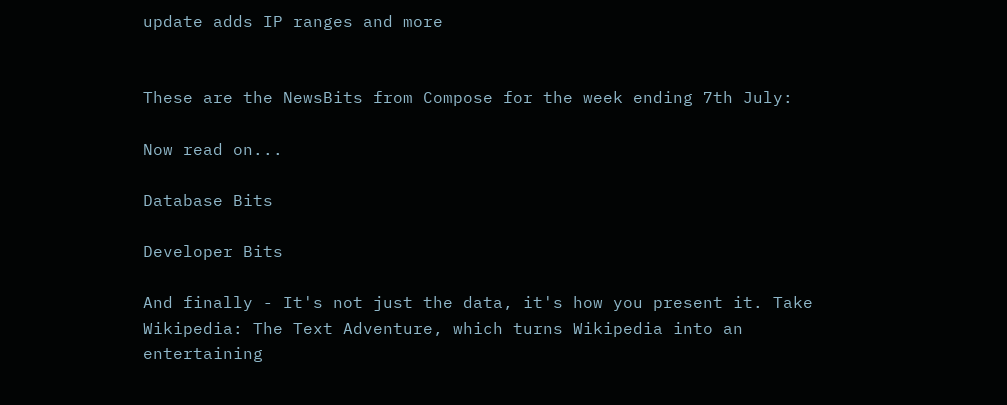update adds IP ranges and more


These are the NewsBits from Compose for the week ending 7th July:

Now read on...

Database Bits

Developer Bits

And finally - It's not just the data, it's how you present it. Take Wikipedia: The Text Adventure, which turns Wikipedia into an entertaining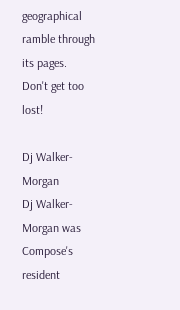geographical ramble through its pages. Don't get too lost!

Dj Walker-Morgan
Dj Walker-Morgan was Compose's resident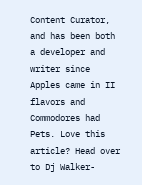Content Curator, and has been both a developer and writer since Apples came in II flavors and Commodores had Pets. Love this article? Head over to Dj Walker-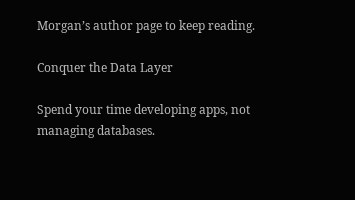Morgan’s author page to keep reading.

Conquer the Data Layer

Spend your time developing apps, not managing databases.